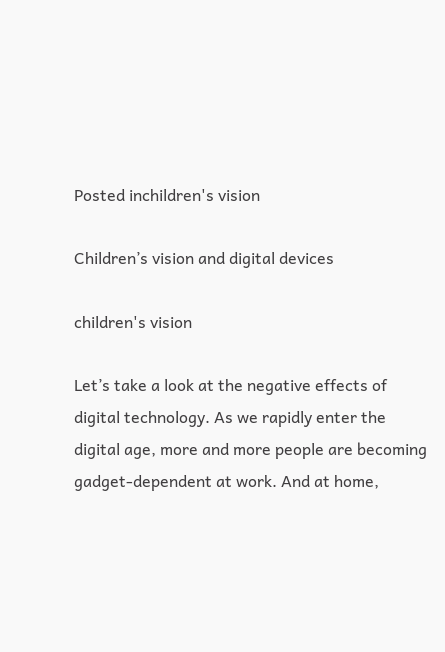Posted inchildren's vision

Children’s vision and digital devices

children's vision

Let’s take a look at the negative effects of digital technology. As we rapidly enter the digital age, more and more people are becoming gadget-dependent at work. And at home,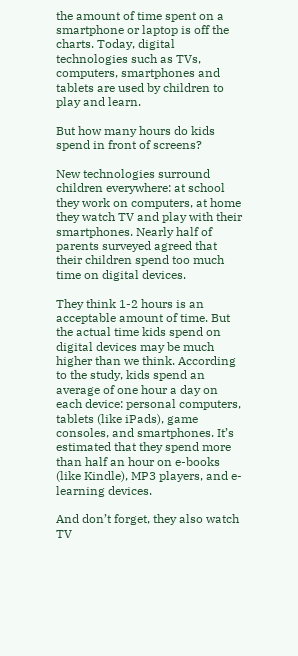the amount of time spent on a smartphone or laptop is off the charts. Today, digital technologies such as TVs, computers, smartphones and tablets are used by children to play and learn.

But how many hours do kids spend in front of screens?

New technologies surround children everywhere: at school they work on computers, at home they watch TV and play with their smartphones. Nearly half of parents surveyed agreed that their children spend too much time on digital devices.

They think 1-2 hours is an acceptable amount of time. But the actual time kids spend on digital devices may be much higher than we think. According to the study, kids spend an average of one hour a day on each device: personal computers, tablets (like iPads), game consoles, and smartphones. It’s estimated that they spend more than half an hour on e-books (like Kindle), MP3 players, and e-learning devices.

And don’t forget, they also watch TV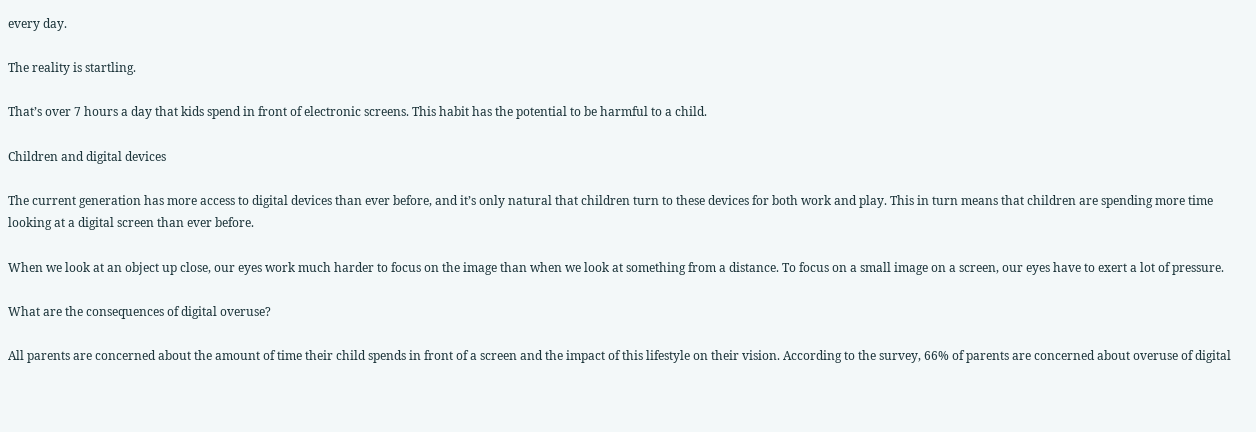every day.

The reality is startling.

That’s over 7 hours a day that kids spend in front of electronic screens. This habit has the potential to be harmful to a child.

Children and digital devices

The current generation has more access to digital devices than ever before, and it’s only natural that children turn to these devices for both work and play. This in turn means that children are spending more time looking at a digital screen than ever before.

When we look at an object up close, our eyes work much harder to focus on the image than when we look at something from a distance. To focus on a small image on a screen, our eyes have to exert a lot of pressure.

What are the consequences of digital overuse?

All parents are concerned about the amount of time their child spends in front of a screen and the impact of this lifestyle on their vision. According to the survey, 66% of parents are concerned about overuse of digital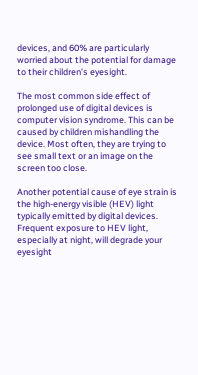devices, and 60% are particularly worried about the potential for damage to their children’s eyesight.

The most common side effect of prolonged use of digital devices is computer vision syndrome. This can be caused by children mishandling the device. Most often, they are trying to see small text or an image on the screen too close.

Another potential cause of eye strain is the high-energy visible (HEV) light typically emitted by digital devices. Frequent exposure to HEV light, especially at night, will degrade your eyesight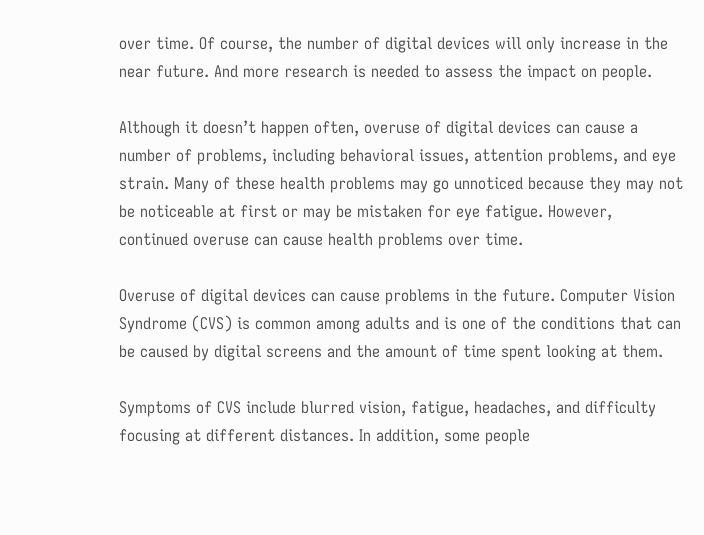over time. Of course, the number of digital devices will only increase in the near future. And more research is needed to assess the impact on people.

Although it doesn’t happen often, overuse of digital devices can cause a number of problems, including behavioral issues, attention problems, and eye strain. Many of these health problems may go unnoticed because they may not be noticeable at first or may be mistaken for eye fatigue. However, continued overuse can cause health problems over time.

Overuse of digital devices can cause problems in the future. Computer Vision Syndrome (CVS) is common among adults and is one of the conditions that can be caused by digital screens and the amount of time spent looking at them.

Symptoms of CVS include blurred vision, fatigue, headaches, and difficulty focusing at different distances. In addition, some people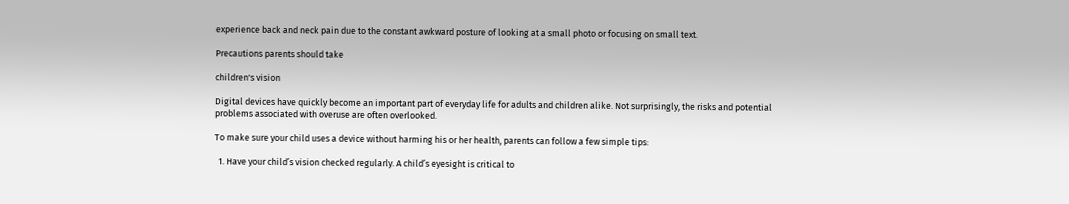experience back and neck pain due to the constant awkward posture of looking at a small photo or focusing on small text.

Precautions parents should take

children's vision

Digital devices have quickly become an important part of everyday life for adults and children alike. Not surprisingly, the risks and potential problems associated with overuse are often overlooked.

To make sure your child uses a device without harming his or her health, parents can follow a few simple tips:

  1. Have your child’s vision checked regularly. A child’s eyesight is critical to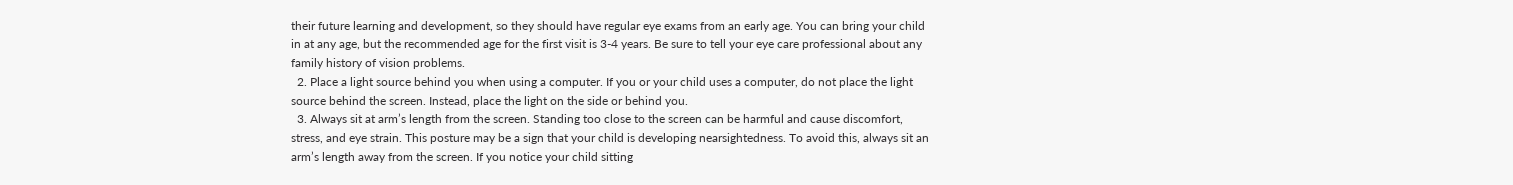their future learning and development, so they should have regular eye exams from an early age. You can bring your child in at any age, but the recommended age for the first visit is 3-4 years. Be sure to tell your eye care professional about any family history of vision problems.
  2. Place a light source behind you when using a computer. If you or your child uses a computer, do not place the light source behind the screen. Instead, place the light on the side or behind you.
  3. Always sit at arm’s length from the screen. Standing too close to the screen can be harmful and cause discomfort, stress, and eye strain. This posture may be a sign that your child is developing nearsightedness. To avoid this, always sit an arm’s length away from the screen. If you notice your child sitting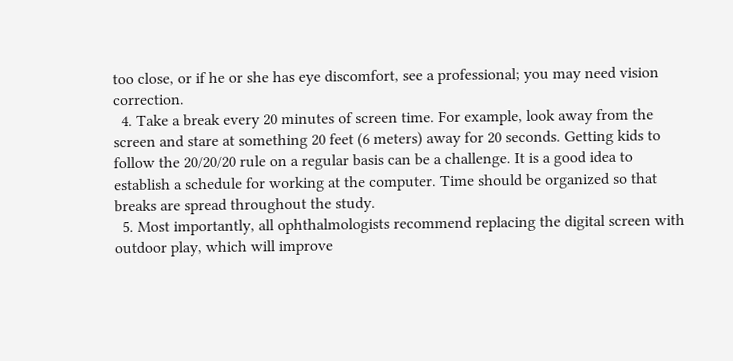too close, or if he or she has eye discomfort, see a professional; you may need vision correction.
  4. Take a break every 20 minutes of screen time. For example, look away from the screen and stare at something 20 feet (6 meters) away for 20 seconds. Getting kids to follow the 20/20/20 rule on a regular basis can be a challenge. It is a good idea to establish a schedule for working at the computer. Time should be organized so that breaks are spread throughout the study.
  5. Most importantly, all ophthalmologists recommend replacing the digital screen with outdoor play, which will improve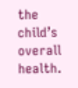the child’s overall health.